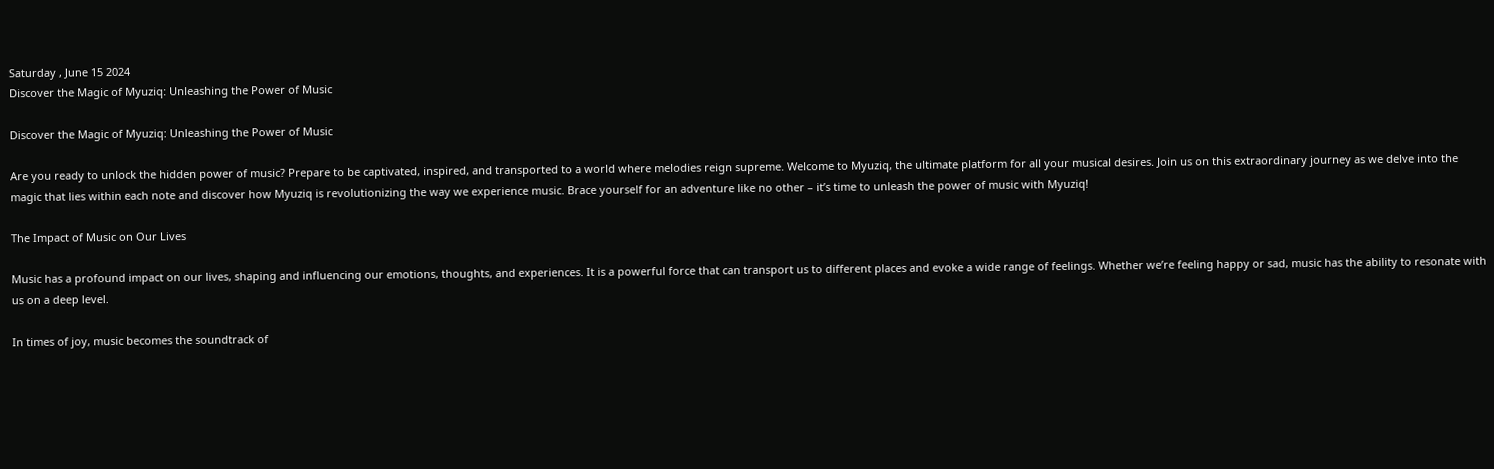Saturday , June 15 2024
Discover the Magic of Myuziq: Unleashing the Power of Music

Discover the Magic of Myuziq: Unleashing the Power of Music

Are you ready to unlock the hidden power of music? Prepare to be captivated, inspired, and transported to a world where melodies reign supreme. Welcome to Myuziq, the ultimate platform for all your musical desires. Join us on this extraordinary journey as we delve into the magic that lies within each note and discover how Myuziq is revolutionizing the way we experience music. Brace yourself for an adventure like no other – it’s time to unleash the power of music with Myuziq!

The Impact of Music on Our Lives

Music has a profound impact on our lives, shaping and influencing our emotions, thoughts, and experiences. It is a powerful force that can transport us to different places and evoke a wide range of feelings. Whether we’re feeling happy or sad, music has the ability to resonate with us on a deep level.

In times of joy, music becomes the soundtrack of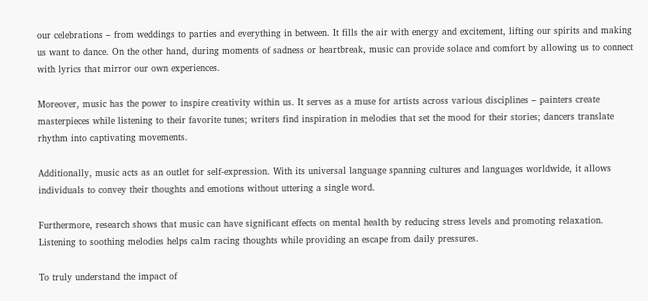our celebrations – from weddings to parties and everything in between. It fills the air with energy and excitement, lifting our spirits and making us want to dance. On the other hand, during moments of sadness or heartbreak, music can provide solace and comfort by allowing us to connect with lyrics that mirror our own experiences.

Moreover, music has the power to inspire creativity within us. It serves as a muse for artists across various disciplines – painters create masterpieces while listening to their favorite tunes; writers find inspiration in melodies that set the mood for their stories; dancers translate rhythm into captivating movements.

Additionally, music acts as an outlet for self-expression. With its universal language spanning cultures and languages worldwide, it allows individuals to convey their thoughts and emotions without uttering a single word.

Furthermore, research shows that music can have significant effects on mental health by reducing stress levels and promoting relaxation. Listening to soothing melodies helps calm racing thoughts while providing an escape from daily pressures.

To truly understand the impact of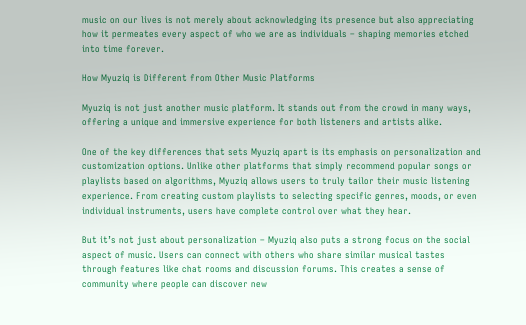music on our lives is not merely about acknowledging its presence but also appreciating how it permeates every aspect of who we are as individuals – shaping memories etched into time forever.

How Myuziq is Different from Other Music Platforms

Myuziq is not just another music platform. It stands out from the crowd in many ways, offering a unique and immersive experience for both listeners and artists alike.

One of the key differences that sets Myuziq apart is its emphasis on personalization and customization options. Unlike other platforms that simply recommend popular songs or playlists based on algorithms, Myuziq allows users to truly tailor their music listening experience. From creating custom playlists to selecting specific genres, moods, or even individual instruments, users have complete control over what they hear.

But it’s not just about personalization – Myuziq also puts a strong focus on the social aspect of music. Users can connect with others who share similar musical tastes through features like chat rooms and discussion forums. This creates a sense of community where people can discover new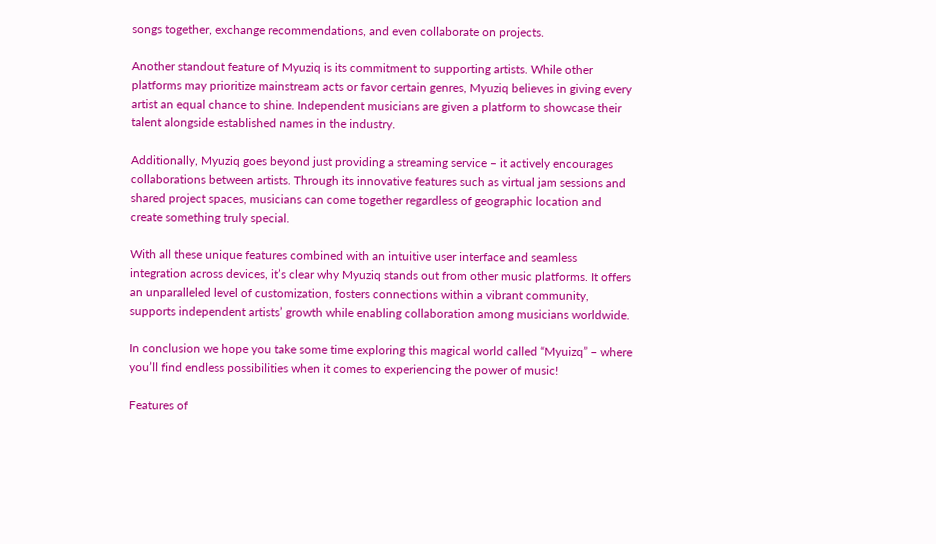songs together, exchange recommendations, and even collaborate on projects.

Another standout feature of Myuziq is its commitment to supporting artists. While other platforms may prioritize mainstream acts or favor certain genres, Myuziq believes in giving every artist an equal chance to shine. Independent musicians are given a platform to showcase their talent alongside established names in the industry.

Additionally, Myuziq goes beyond just providing a streaming service – it actively encourages collaborations between artists. Through its innovative features such as virtual jam sessions and shared project spaces, musicians can come together regardless of geographic location and create something truly special.

With all these unique features combined with an intuitive user interface and seamless integration across devices, it’s clear why Myuziq stands out from other music platforms. It offers an unparalleled level of customization, fosters connections within a vibrant community, supports independent artists’ growth while enabling collaboration among musicians worldwide.

In conclusion we hope you take some time exploring this magical world called “Myuizq” – where you’ll find endless possibilities when it comes to experiencing the power of music!

Features of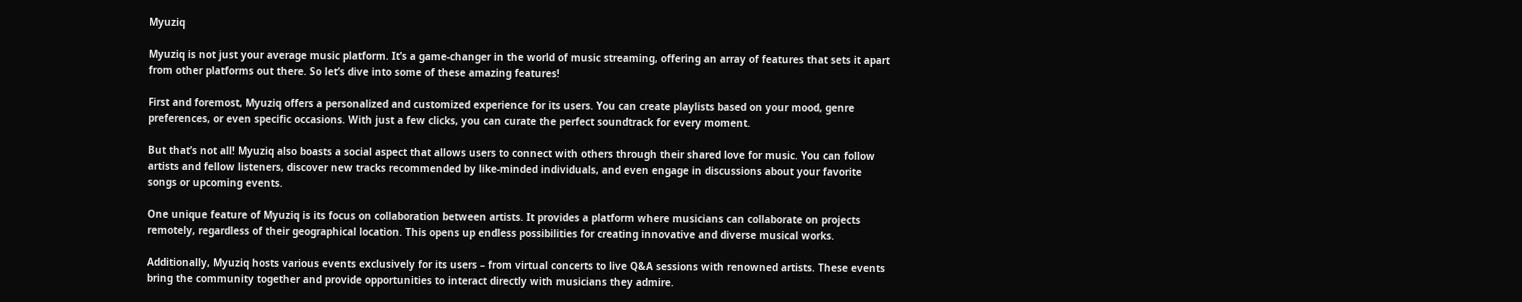Myuziq

Myuziq is not just your average music platform. It’s a game-changer in the world of music streaming, offering an array of features that sets it apart from other platforms out there. So let’s dive into some of these amazing features!

First and foremost, Myuziq offers a personalized and customized experience for its users. You can create playlists based on your mood, genre preferences, or even specific occasions. With just a few clicks, you can curate the perfect soundtrack for every moment.

But that’s not all! Myuziq also boasts a social aspect that allows users to connect with others through their shared love for music. You can follow artists and fellow listeners, discover new tracks recommended by like-minded individuals, and even engage in discussions about your favorite songs or upcoming events.

One unique feature of Myuziq is its focus on collaboration between artists. It provides a platform where musicians can collaborate on projects remotely, regardless of their geographical location. This opens up endless possibilities for creating innovative and diverse musical works.

Additionally, Myuziq hosts various events exclusively for its users – from virtual concerts to live Q&A sessions with renowned artists. These events bring the community together and provide opportunities to interact directly with musicians they admire.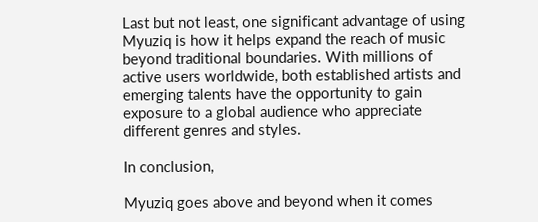Last but not least, one significant advantage of using Myuziq is how it helps expand the reach of music beyond traditional boundaries. With millions of active users worldwide, both established artists and emerging talents have the opportunity to gain exposure to a global audience who appreciate different genres and styles.

In conclusion,

Myuziq goes above and beyond when it comes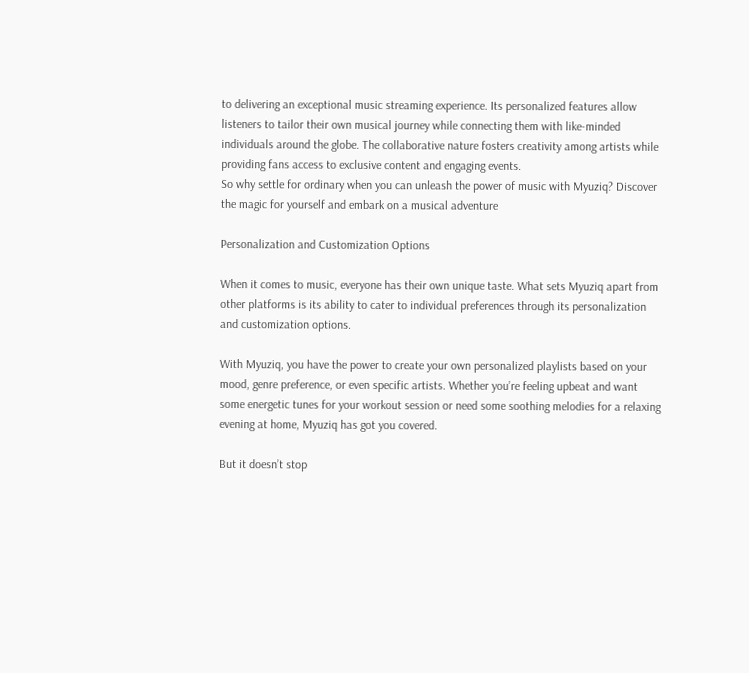to delivering an exceptional music streaming experience. Its personalized features allow listeners to tailor their own musical journey while connecting them with like-minded individuals around the globe. The collaborative nature fosters creativity among artists while providing fans access to exclusive content and engaging events.
So why settle for ordinary when you can unleash the power of music with Myuziq? Discover the magic for yourself and embark on a musical adventure

Personalization and Customization Options

When it comes to music, everyone has their own unique taste. What sets Myuziq apart from other platforms is its ability to cater to individual preferences through its personalization and customization options.

With Myuziq, you have the power to create your own personalized playlists based on your mood, genre preference, or even specific artists. Whether you’re feeling upbeat and want some energetic tunes for your workout session or need some soothing melodies for a relaxing evening at home, Myuziq has got you covered.

But it doesn’t stop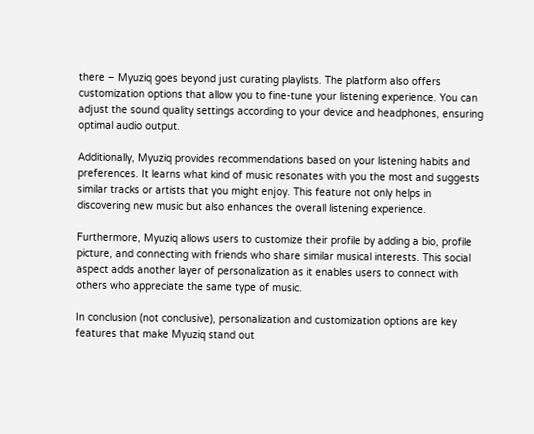there – Myuziq goes beyond just curating playlists. The platform also offers customization options that allow you to fine-tune your listening experience. You can adjust the sound quality settings according to your device and headphones, ensuring optimal audio output.

Additionally, Myuziq provides recommendations based on your listening habits and preferences. It learns what kind of music resonates with you the most and suggests similar tracks or artists that you might enjoy. This feature not only helps in discovering new music but also enhances the overall listening experience.

Furthermore, Myuziq allows users to customize their profile by adding a bio, profile picture, and connecting with friends who share similar musical interests. This social aspect adds another layer of personalization as it enables users to connect with others who appreciate the same type of music.

In conclusion (not conclusive), personalization and customization options are key features that make Myuziq stand out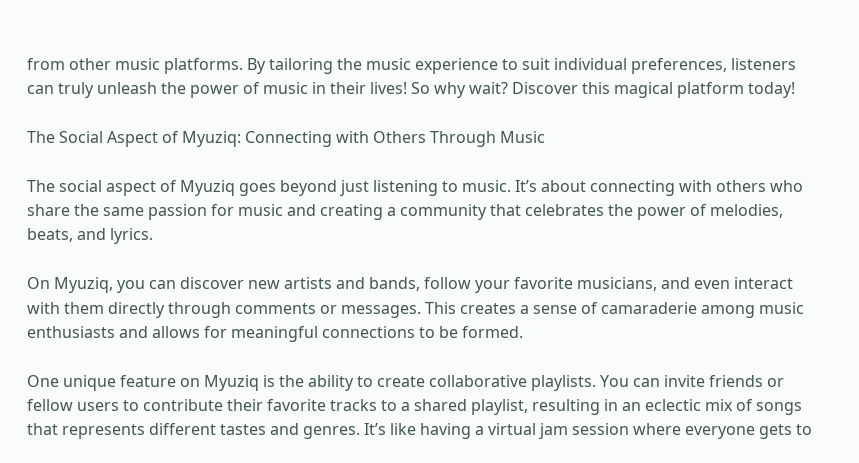from other music platforms. By tailoring the music experience to suit individual preferences, listeners can truly unleash the power of music in their lives! So why wait? Discover this magical platform today!

The Social Aspect of Myuziq: Connecting with Others Through Music

The social aspect of Myuziq goes beyond just listening to music. It’s about connecting with others who share the same passion for music and creating a community that celebrates the power of melodies, beats, and lyrics.

On Myuziq, you can discover new artists and bands, follow your favorite musicians, and even interact with them directly through comments or messages. This creates a sense of camaraderie among music enthusiasts and allows for meaningful connections to be formed.

One unique feature on Myuziq is the ability to create collaborative playlists. You can invite friends or fellow users to contribute their favorite tracks to a shared playlist, resulting in an eclectic mix of songs that represents different tastes and genres. It’s like having a virtual jam session where everyone gets to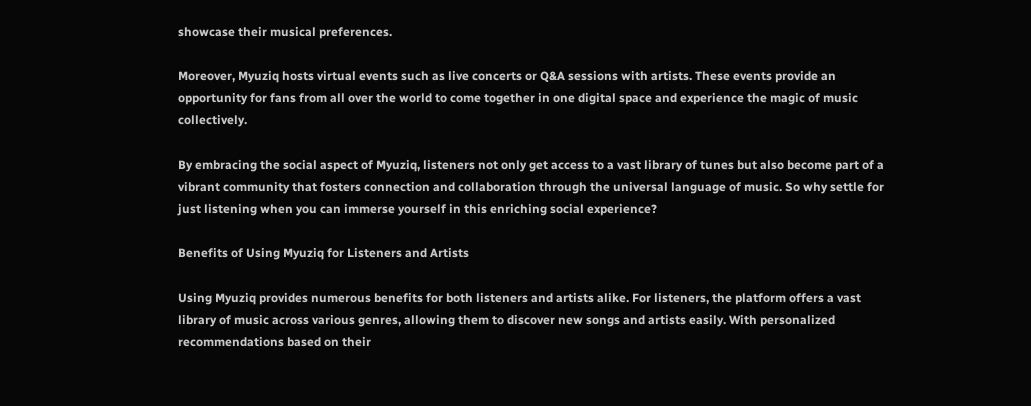showcase their musical preferences.

Moreover, Myuziq hosts virtual events such as live concerts or Q&A sessions with artists. These events provide an opportunity for fans from all over the world to come together in one digital space and experience the magic of music collectively.

By embracing the social aspect of Myuziq, listeners not only get access to a vast library of tunes but also become part of a vibrant community that fosters connection and collaboration through the universal language of music. So why settle for just listening when you can immerse yourself in this enriching social experience?

Benefits of Using Myuziq for Listeners and Artists

Using Myuziq provides numerous benefits for both listeners and artists alike. For listeners, the platform offers a vast library of music across various genres, allowing them to discover new songs and artists easily. With personalized recommendations based on their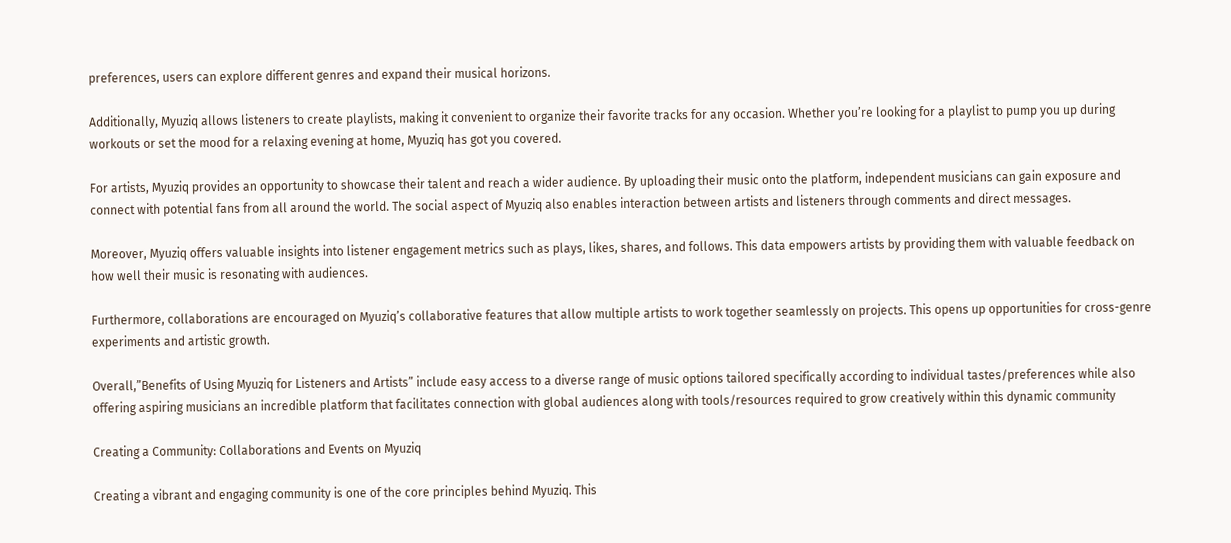preferences, users can explore different genres and expand their musical horizons.

Additionally, Myuziq allows listeners to create playlists, making it convenient to organize their favorite tracks for any occasion. Whether you’re looking for a playlist to pump you up during workouts or set the mood for a relaxing evening at home, Myuziq has got you covered.

For artists, Myuziq provides an opportunity to showcase their talent and reach a wider audience. By uploading their music onto the platform, independent musicians can gain exposure and connect with potential fans from all around the world. The social aspect of Myuziq also enables interaction between artists and listeners through comments and direct messages.

Moreover, Myuziq offers valuable insights into listener engagement metrics such as plays, likes, shares, and follows. This data empowers artists by providing them with valuable feedback on how well their music is resonating with audiences.

Furthermore, collaborations are encouraged on Myuziq’s collaborative features that allow multiple artists to work together seamlessly on projects. This opens up opportunities for cross-genre experiments and artistic growth.

Overall,”Benefits of Using Myuziq for Listeners and Artists” include easy access to a diverse range of music options tailored specifically according to individual tastes/preferences while also offering aspiring musicians an incredible platform that facilitates connection with global audiences along with tools/resources required to grow creatively within this dynamic community

Creating a Community: Collaborations and Events on Myuziq

Creating a vibrant and engaging community is one of the core principles behind Myuziq. This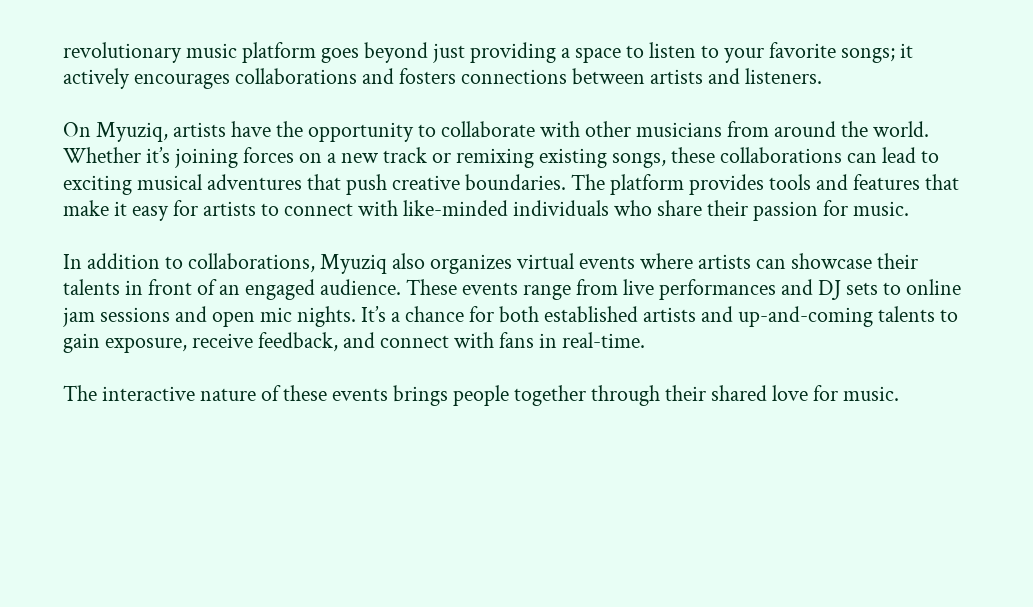revolutionary music platform goes beyond just providing a space to listen to your favorite songs; it actively encourages collaborations and fosters connections between artists and listeners.

On Myuziq, artists have the opportunity to collaborate with other musicians from around the world. Whether it’s joining forces on a new track or remixing existing songs, these collaborations can lead to exciting musical adventures that push creative boundaries. The platform provides tools and features that make it easy for artists to connect with like-minded individuals who share their passion for music.

In addition to collaborations, Myuziq also organizes virtual events where artists can showcase their talents in front of an engaged audience. These events range from live performances and DJ sets to online jam sessions and open mic nights. It’s a chance for both established artists and up-and-coming talents to gain exposure, receive feedback, and connect with fans in real-time.

The interactive nature of these events brings people together through their shared love for music.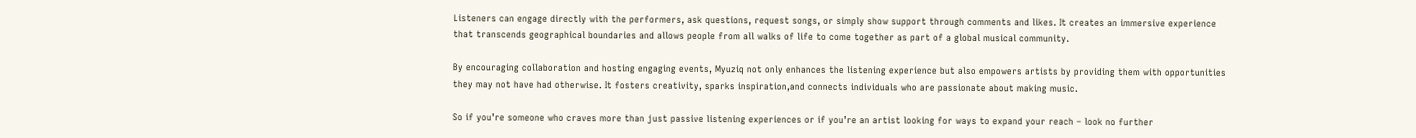Listeners can engage directly with the performers, ask questions, request songs, or simply show support through comments and likes. It creates an immersive experience that transcends geographical boundaries and allows people from all walks of life to come together as part of a global musical community.

By encouraging collaboration and hosting engaging events, Myuziq not only enhances the listening experience but also empowers artists by providing them with opportunities they may not have had otherwise. It fosters creativity, sparks inspiration,and connects individuals who are passionate about making music.

So if you’re someone who craves more than just passive listening experiences or if you’re an artist looking for ways to expand your reach – look no further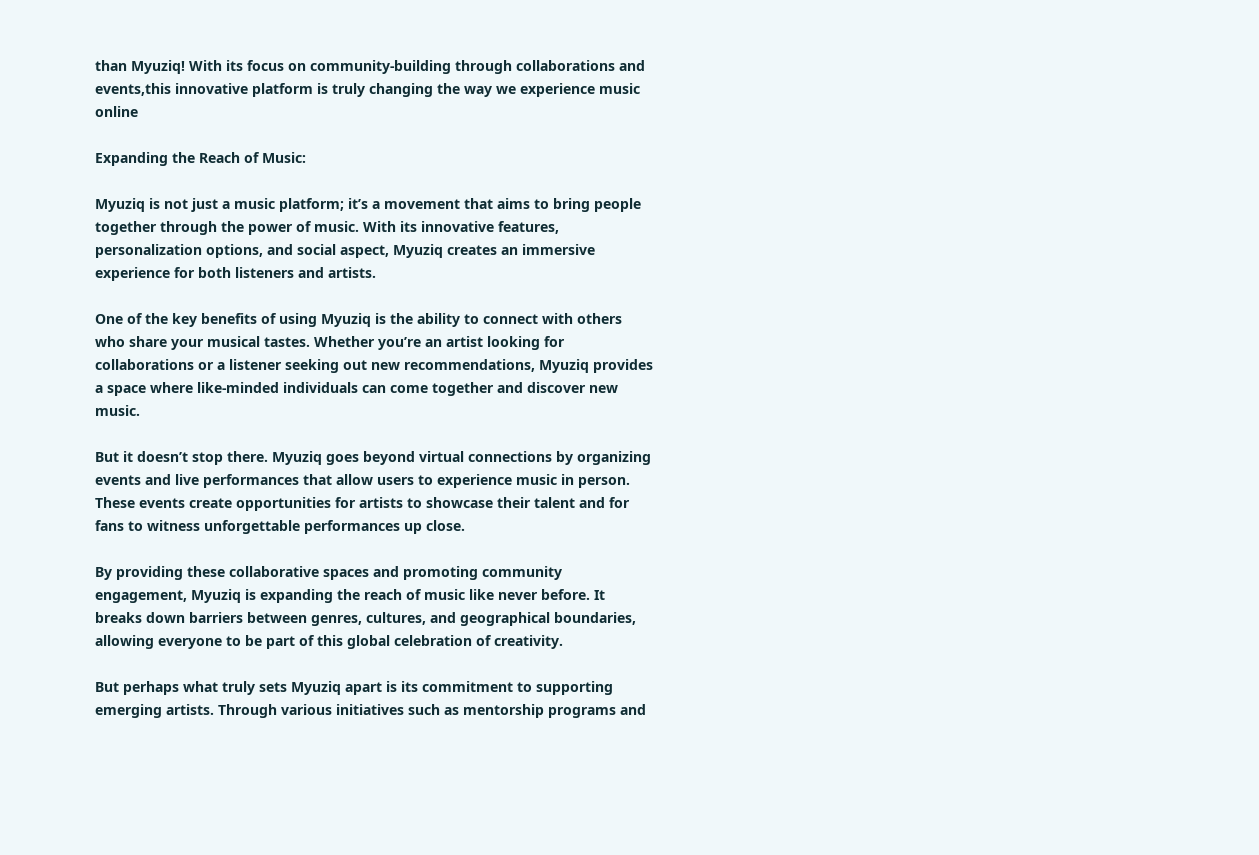than Myuziq! With its focus on community-building through collaborations and events,this innovative platform is truly changing the way we experience music online

Expanding the Reach of Music:

Myuziq is not just a music platform; it’s a movement that aims to bring people together through the power of music. With its innovative features, personalization options, and social aspect, Myuziq creates an immersive experience for both listeners and artists.

One of the key benefits of using Myuziq is the ability to connect with others who share your musical tastes. Whether you’re an artist looking for collaborations or a listener seeking out new recommendations, Myuziq provides a space where like-minded individuals can come together and discover new music.

But it doesn’t stop there. Myuziq goes beyond virtual connections by organizing events and live performances that allow users to experience music in person. These events create opportunities for artists to showcase their talent and for fans to witness unforgettable performances up close.

By providing these collaborative spaces and promoting community engagement, Myuziq is expanding the reach of music like never before. It breaks down barriers between genres, cultures, and geographical boundaries, allowing everyone to be part of this global celebration of creativity.

But perhaps what truly sets Myuziq apart is its commitment to supporting emerging artists. Through various initiatives such as mentorship programs and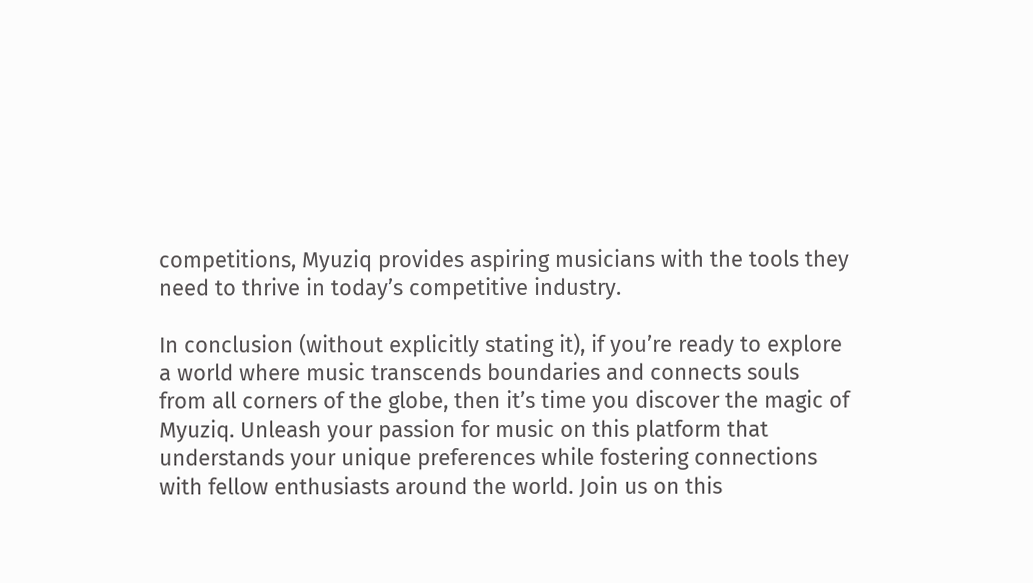competitions, Myuziq provides aspiring musicians with the tools they need to thrive in today’s competitive industry.

In conclusion (without explicitly stating it), if you’re ready to explore a world where music transcends boundaries and connects souls from all corners of the globe, then it’s time you discover the magic of Myuziq. Unleash your passion for music on this platform that understands your unique preferences while fostering connections with fellow enthusiasts around the world. Join us on this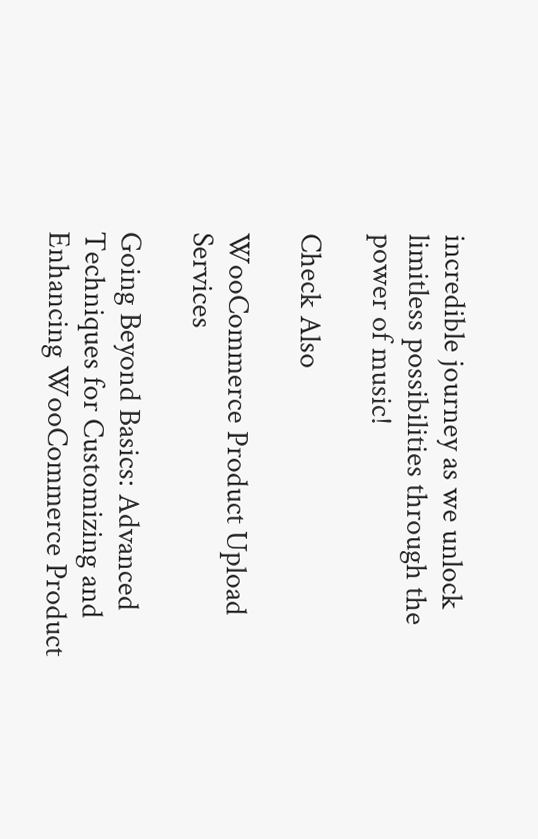incredible journey as we unlock limitless possibilities through the power of music!

Check Also

WooCommerce Product Upload Services

Going Beyond Basics: Advanced Techniques for Customizing and Enhancing WooCommerce Product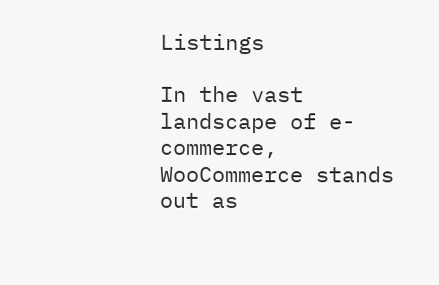Listings

In the vast landscape of e-commerce, WooCommerce stands out as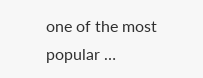one of the most popular …